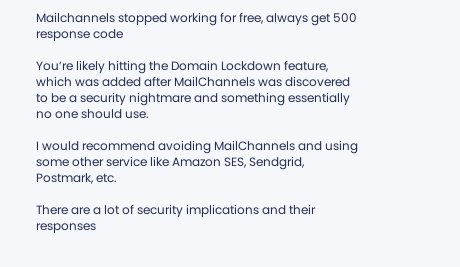Mailchannels stopped working for free, always get 500 response code

You’re likely hitting the Domain Lockdown feature, which was added after MailChannels was discovered to be a security nightmare and something essentially no one should use.

I would recommend avoiding MailChannels and using some other service like Amazon SES, Sendgrid, Postmark, etc.

There are a lot of security implications and their responses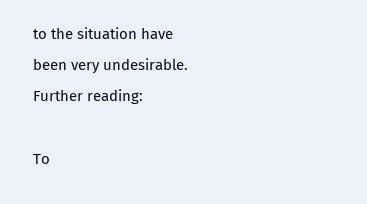to the situation have been very undesirable. Further reading:

To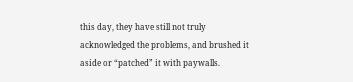this day, they have still not truly acknowledged the problems, and brushed it aside or “patched” it with paywalls.